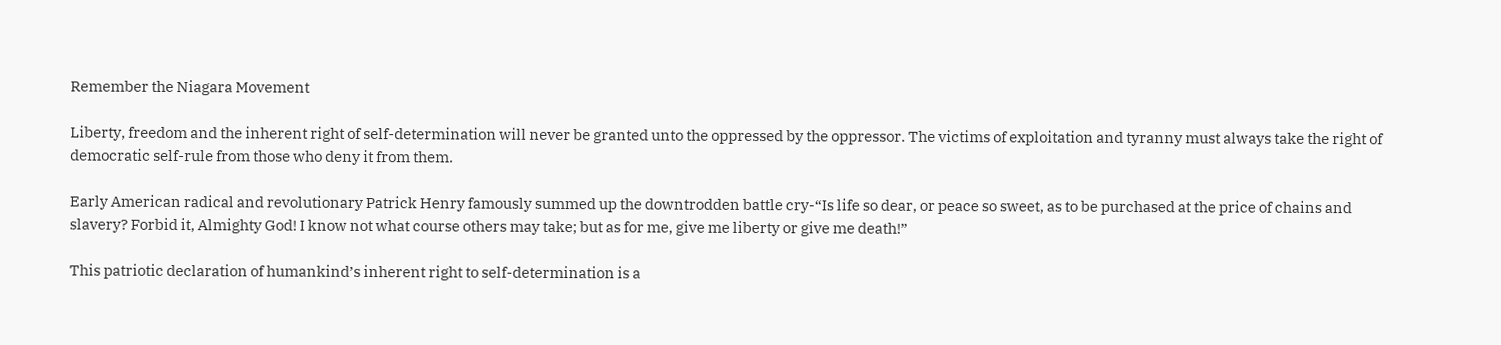Remember the Niagara Movement

Liberty, freedom and the inherent right of self-determination will never be granted unto the oppressed by the oppressor. The victims of exploitation and tyranny must always take the right of democratic self-rule from those who deny it from them.

Early American radical and revolutionary Patrick Henry famously summed up the downtrodden battle cry-“Is life so dear, or peace so sweet, as to be purchased at the price of chains and slavery? Forbid it, Almighty God! I know not what course others may take; but as for me, give me liberty or give me death!”

This patriotic declaration of humankind’s inherent right to self-determination is a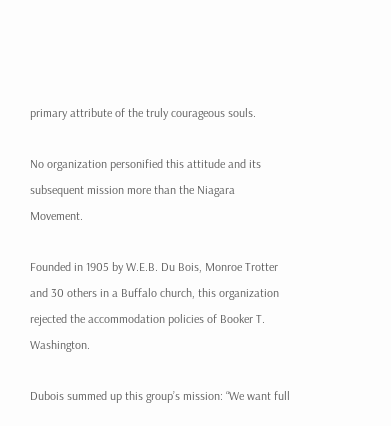primary attribute of the truly courageous souls.

No organization personified this attitude and its subsequent mission more than the Niagara Movement.

Founded in 1905 by W.E.B. Du Bois, Monroe Trotter and 30 others in a Buffalo church, this organization rejected the accommodation policies of Booker T. Washington.

Dubois summed up this group’s mission: “We want full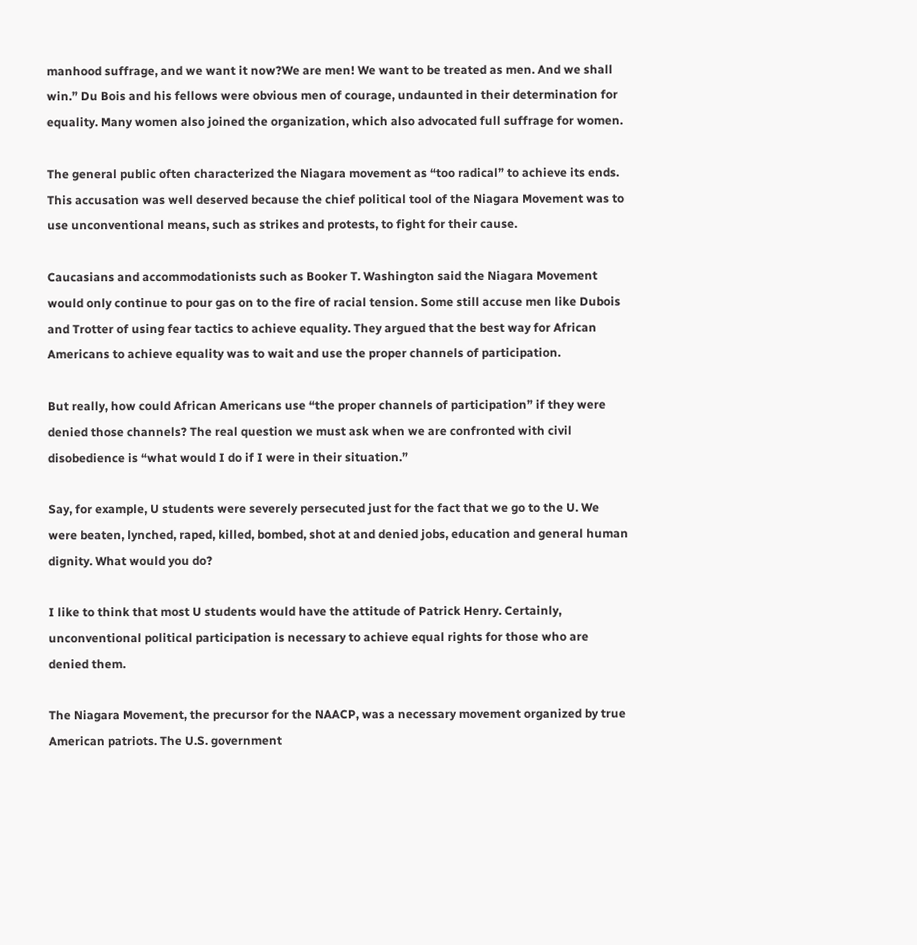manhood suffrage, and we want it now?We are men! We want to be treated as men. And we shall win.” Du Bois and his fellows were obvious men of courage, undaunted in their determination for equality. Many women also joined the organization, which also advocated full suffrage for women.

The general public often characterized the Niagara movement as “too radical” to achieve its ends. This accusation was well deserved because the chief political tool of the Niagara Movement was to use unconventional means, such as strikes and protests, to fight for their cause.

Caucasians and accommodationists such as Booker T. Washington said the Niagara Movement would only continue to pour gas on to the fire of racial tension. Some still accuse men like Dubois and Trotter of using fear tactics to achieve equality. They argued that the best way for African Americans to achieve equality was to wait and use the proper channels of participation.

But really, how could African Americans use “the proper channels of participation” if they were denied those channels? The real question we must ask when we are confronted with civil disobedience is “what would I do if I were in their situation.”

Say, for example, U students were severely persecuted just for the fact that we go to the U. We were beaten, lynched, raped, killed, bombed, shot at and denied jobs, education and general human dignity. What would you do?

I like to think that most U students would have the attitude of Patrick Henry. Certainly, unconventional political participation is necessary to achieve equal rights for those who are denied them.

The Niagara Movement, the precursor for the NAACP, was a necessary movement organized by true American patriots. The U.S. government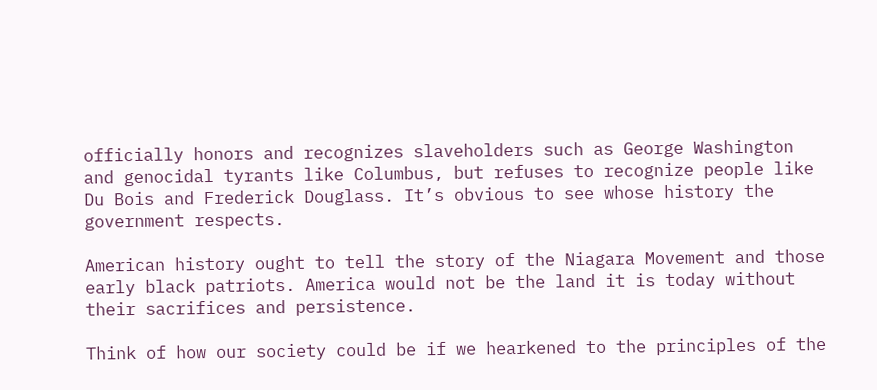officially honors and recognizes slaveholders such as George Washington and genocidal tyrants like Columbus, but refuses to recognize people like Du Bois and Frederick Douglass. It’s obvious to see whose history the government respects.

American history ought to tell the story of the Niagara Movement and those early black patriots. America would not be the land it is today without their sacrifices and persistence.

Think of how our society could be if we hearkened to the principles of the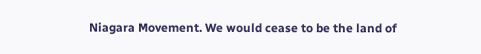Niagara Movement. We would cease to be the land of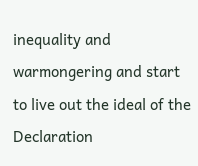inequality and warmongering and start to live out the ideal of the Declaration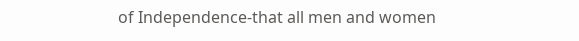of Independence-that all men and women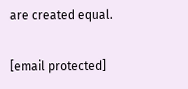are created equal.

[email protected]